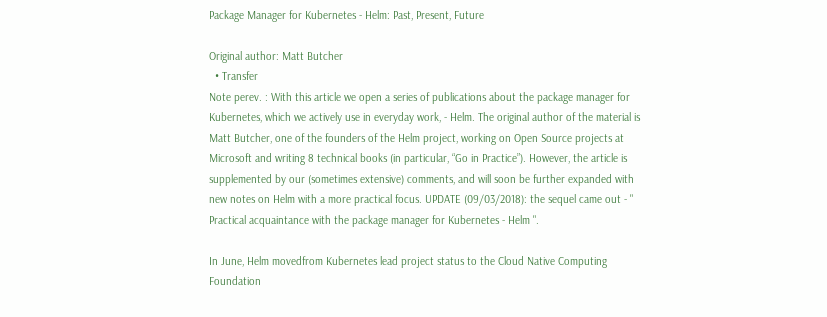Package Manager for Kubernetes - Helm: Past, Present, Future

Original author: Matt Butcher
  • Transfer
Note perev. : With this article we open a series of publications about the package manager for Kubernetes, which we actively use in everyday work, - Helm. The original author of the material is Matt Butcher, one of the founders of the Helm project, working on Open Source projects at Microsoft and writing 8 technical books (in particular, “Go in Practice”). However, the article is supplemented by our (sometimes extensive) comments, and will soon be further expanded with new notes on Helm with a more practical focus. UPDATE (09/03/2018): the sequel came out - " Practical acquaintance with the package manager for Kubernetes - Helm ".

In June, Helm movedfrom Kubernetes lead project status to the Cloud Native Computing Foundation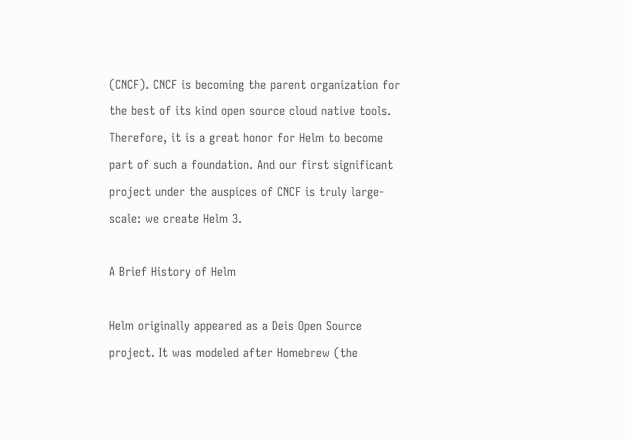(CNCF). CNCF is becoming the parent organization for the best of its kind open source cloud native tools. Therefore, it is a great honor for Helm to become part of such a foundation. And our first significant project under the auspices of CNCF is truly large-scale: we create Helm 3.

A Brief History of Helm

Helm originally appeared as a Deis Open Source project. It was modeled after Homebrew (the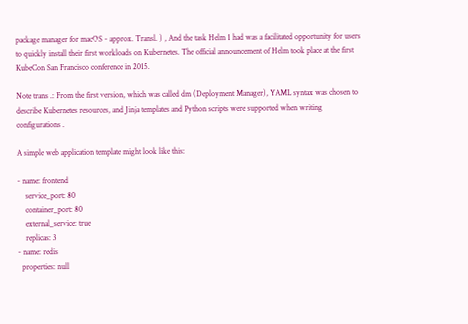package manager for macOS - approx. Transl. ) , And the task Helm 1 had was a facilitated opportunity for users to quickly install their first workloads on Kubernetes. The official announcement of Helm took place at the first KubeCon San Francisco conference in 2015.

Note trans .: From the first version, which was called dm (Deployment Manager), YAML syntax was chosen to describe Kubernetes resources, and Jinja templates and Python scripts were supported when writing configurations .

A simple web application template might look like this:

- name: frontend
    service_port: 80
    container_port: 80
    external_service: true
    replicas: 3
- name: redis
  properties: null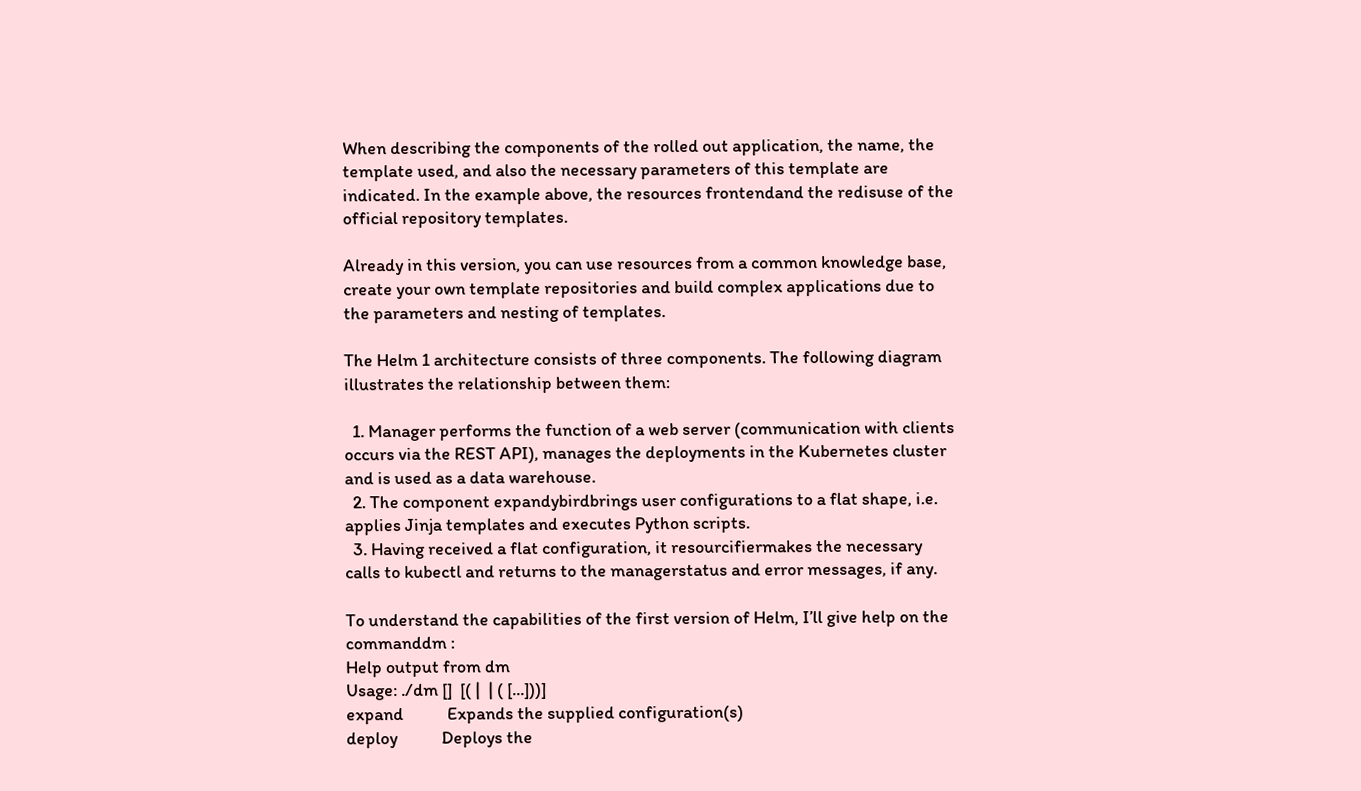When describing the components of the rolled out application, the name, the template used, and also the necessary parameters of this template are indicated. In the example above, the resources frontendand the redisuse of the official repository templates.

Already in this version, you can use resources from a common knowledge base, create your own template repositories and build complex applications due to the parameters and nesting of templates.

The Helm 1 architecture consists of three components. The following diagram illustrates the relationship between them:

  1. Manager performs the function of a web server (communication with clients occurs via the REST API), manages the deployments in the Kubernetes cluster and is used as a data warehouse.
  2. The component expandybirdbrings user configurations to a flat shape, i.e. applies Jinja templates and executes Python scripts.
  3. Having received a flat configuration, it resourcifiermakes the necessary calls to kubectl and returns to the managerstatus and error messages, if any.

To understand the capabilities of the first version of Helm, I’ll give help on the commanddm :
Help output from dm
Usage: ./dm []  [( |  | ( [...]))]
expand           Expands the supplied configuration(s)
deploy           Deploys the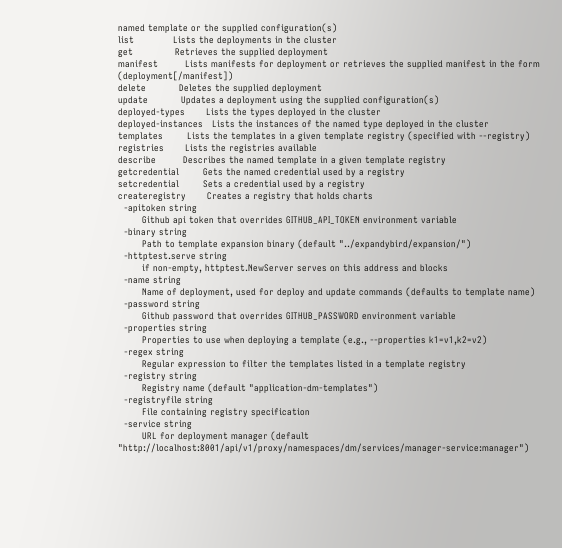named template or the supplied configuration(s)
list             Lists the deployments in the cluster
get              Retrieves the supplied deployment
manifest         Lists manifests for deployment or retrieves the supplied manifest in the form (deployment[/manifest])
delete           Deletes the supplied deployment
update           Updates a deployment using the supplied configuration(s)
deployed-types       Lists the types deployed in the cluster
deployed-instances   Lists the instances of the named type deployed in the cluster
templates        Lists the templates in a given template registry (specified with --registry)
registries       Lists the registries available
describe         Describes the named template in a given template registry
getcredential        Gets the named credential used by a registry
setcredential        Sets a credential used by a registry
createregistry       Creates a registry that holds charts
  -apitoken string
        Github api token that overrides GITHUB_API_TOKEN environment variable
  -binary string
        Path to template expansion binary (default "../expandybird/expansion/")
  -httptest.serve string
        if non-empty, httptest.NewServer serves on this address and blocks
  -name string
        Name of deployment, used for deploy and update commands (defaults to template name)
  -password string
        Github password that overrides GITHUB_PASSWORD environment variable
  -properties string
        Properties to use when deploying a template (e.g., --properties k1=v1,k2=v2)
  -regex string
        Regular expression to filter the templates listed in a template registry
  -registry string
        Registry name (default "application-dm-templates")
  -registryfile string
        File containing registry specification
  -service string
        URL for deployment manager (default "http://localhost:8001/api/v1/proxy/namespaces/dm/services/manager-service:manager")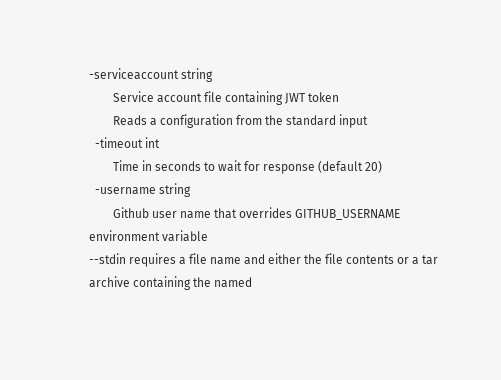-serviceaccount string
        Service account file containing JWT token
        Reads a configuration from the standard input
  -timeout int
        Time in seconds to wait for response (default 20)
  -username string
        Github user name that overrides GITHUB_USERNAME environment variable
--stdin requires a file name and either the file contents or a tar archive containing the named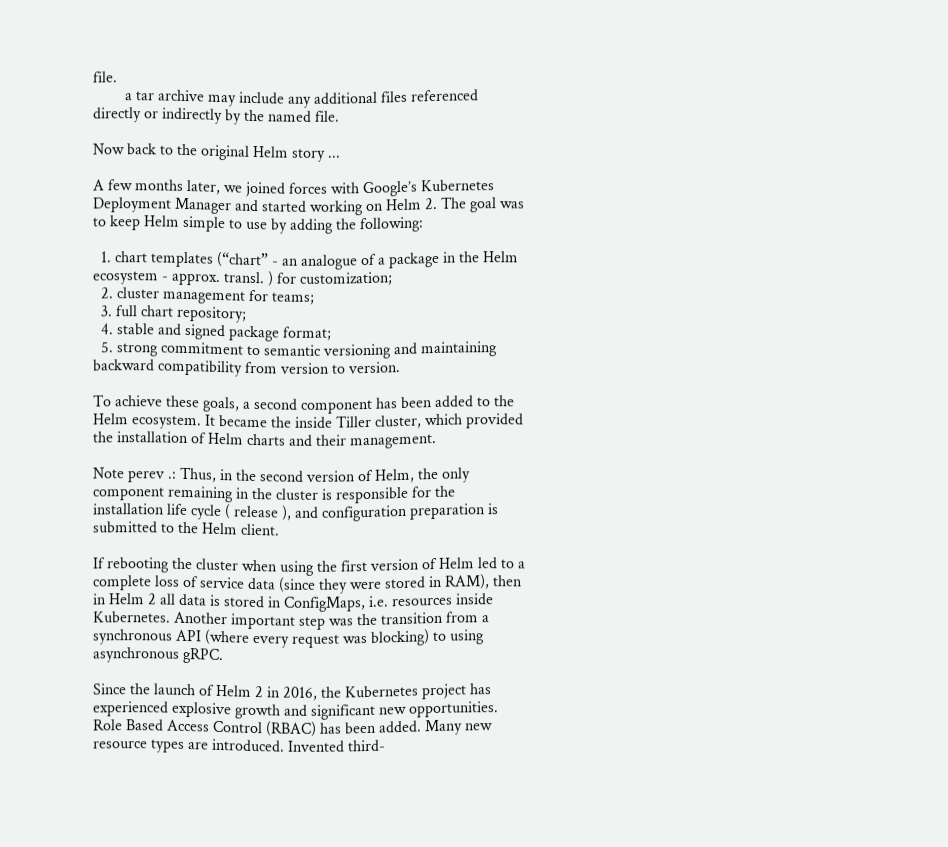file.
        a tar archive may include any additional files referenced directly or indirectly by the named file.

Now back to the original Helm story ...

A few months later, we joined forces with Google’s Kubernetes Deployment Manager and started working on Helm 2. The goal was to keep Helm simple to use by adding the following:

  1. chart templates (“chart” - an analogue of a package in the Helm ecosystem - approx. transl. ) for customization;
  2. cluster management for teams;
  3. full chart repository;
  4. stable and signed package format;
  5. strong commitment to semantic versioning and maintaining backward compatibility from version to version.

To achieve these goals, a second component has been added to the Helm ecosystem. It became the inside Tiller cluster, which provided the installation of Helm charts and their management.

Note perev .: Thus, in the second version of Helm, the only component remaining in the cluster is responsible for the installation life cycle ( release ), and configuration preparation is submitted to the Helm client.

If rebooting the cluster when using the first version of Helm led to a complete loss of service data (since they were stored in RAM), then in Helm 2 all data is stored in ConfigMaps, i.e. resources inside Kubernetes. Another important step was the transition from a synchronous API (where every request was blocking) to using asynchronous gRPC.

Since the launch of Helm 2 in 2016, the Kubernetes project has experienced explosive growth and significant new opportunities. Role Based Access Control (RBAC) has been added. Many new resource types are introduced. Invented third-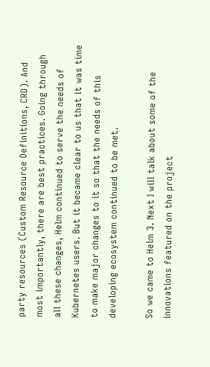party resources (Custom Resource Definitions, CRD). And most importantly, there are best practices. Going through all these changes, Helm continued to serve the needs of Kubernetes users. But it became clear to us that it was time to make major changes to it so that the needs of this developing ecosystem continued to be met.

So we came to Helm 3. Next I will talk about some of the innovations featured on the project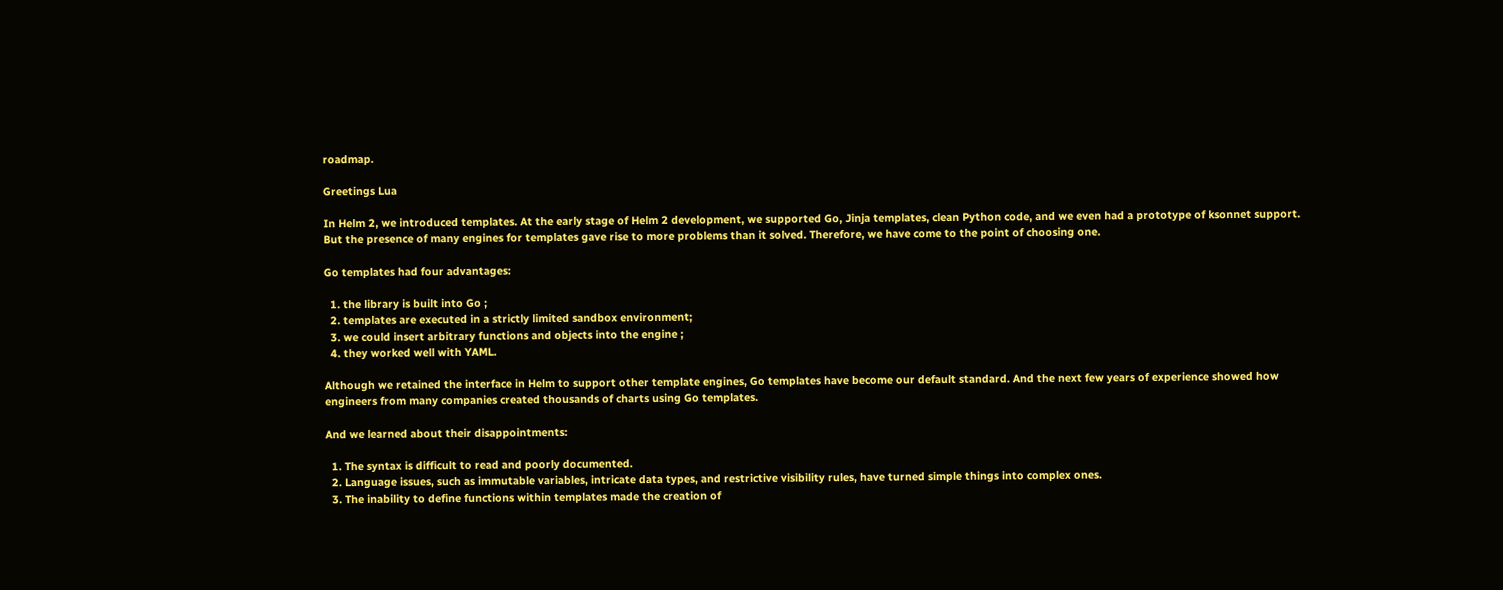roadmap.

Greetings Lua

In Helm 2, we introduced templates. At the early stage of Helm 2 development, we supported Go, Jinja templates, clean Python code, and we even had a prototype of ksonnet support. But the presence of many engines for templates gave rise to more problems than it solved. Therefore, we have come to the point of choosing one.

Go templates had four advantages:

  1. the library is built into Go ;
  2. templates are executed in a strictly limited sandbox environment;
  3. we could insert arbitrary functions and objects into the engine ;
  4. they worked well with YAML.

Although we retained the interface in Helm to support other template engines, Go templates have become our default standard. And the next few years of experience showed how engineers from many companies created thousands of charts using Go templates.

And we learned about their disappointments:

  1. The syntax is difficult to read and poorly documented.
  2. Language issues, such as immutable variables, intricate data types, and restrictive visibility rules, have turned simple things into complex ones.
  3. The inability to define functions within templates made the creation of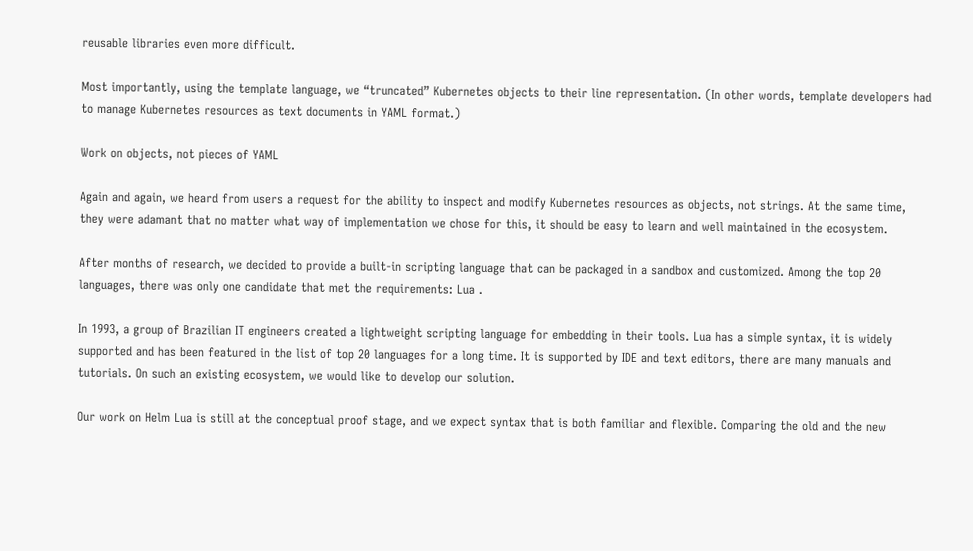reusable libraries even more difficult.

Most importantly, using the template language, we “truncated” Kubernetes objects to their line representation. (In other words, template developers had to manage Kubernetes resources as text documents in YAML format.)

Work on objects, not pieces of YAML

Again and again, we heard from users a request for the ability to inspect and modify Kubernetes resources as objects, not strings. At the same time, they were adamant that no matter what way of implementation we chose for this, it should be easy to learn and well maintained in the ecosystem.

After months of research, we decided to provide a built-in scripting language that can be packaged in a sandbox and customized. Among the top 20 languages, there was only one candidate that met the requirements: Lua .

In 1993, a group of Brazilian IT engineers created a lightweight scripting language for embedding in their tools. Lua has a simple syntax, it is widely supported and has been featured in the list of top 20 languages for a long time. It is supported by IDE and text editors, there are many manuals and tutorials. On such an existing ecosystem, we would like to develop our solution.

Our work on Helm Lua is still at the conceptual proof stage, and we expect syntax that is both familiar and flexible. Comparing the old and the new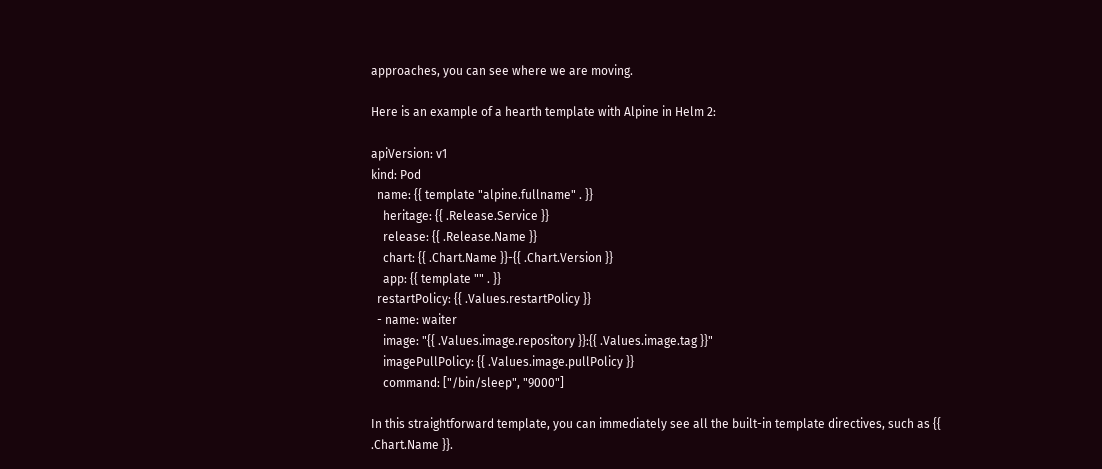approaches, you can see where we are moving.

Here is an example of a hearth template with Alpine in Helm 2:

apiVersion: v1
kind: Pod
  name: {{ template "alpine.fullname" . }}
    heritage: {{ .Release.Service }}
    release: {{ .Release.Name }}
    chart: {{ .Chart.Name }}-{{ .Chart.Version }}
    app: {{ template "" . }}
  restartPolicy: {{ .Values.restartPolicy }}
  - name: waiter
    image: "{{ .Values.image.repository }}:{{ .Values.image.tag }}"
    imagePullPolicy: {{ .Values.image.pullPolicy }}
    command: ["/bin/sleep", "9000"]

In this straightforward template, you can immediately see all the built-in template directives, such as {{ .Chart.Name }}.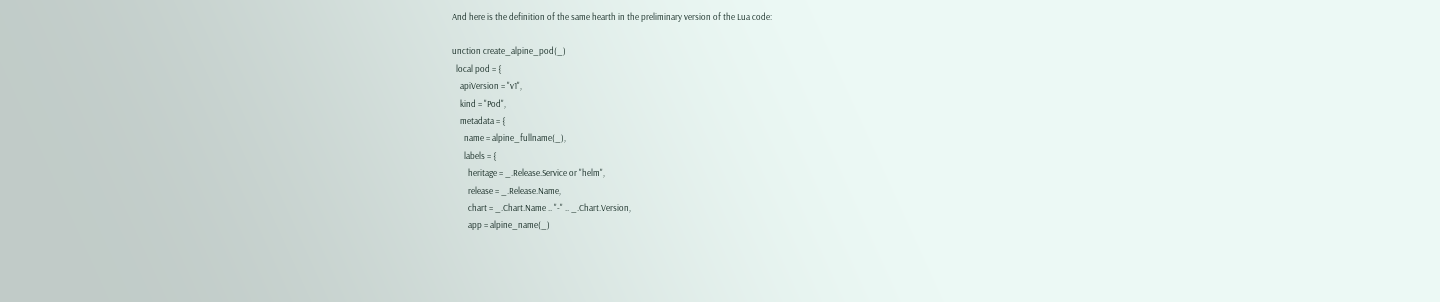And here is the definition of the same hearth in the preliminary version of the Lua code:

unction create_alpine_pod(_)
  local pod = {
    apiVersion = "v1",
    kind = "Pod",
    metadata = {
      name = alpine_fullname(_),
      labels = {
        heritage = _.Release.Service or "helm",
        release = _.Release.Name,
        chart = _.Chart.Name .. "-" .. _.Chart.Version,
        app = alpine_name(_)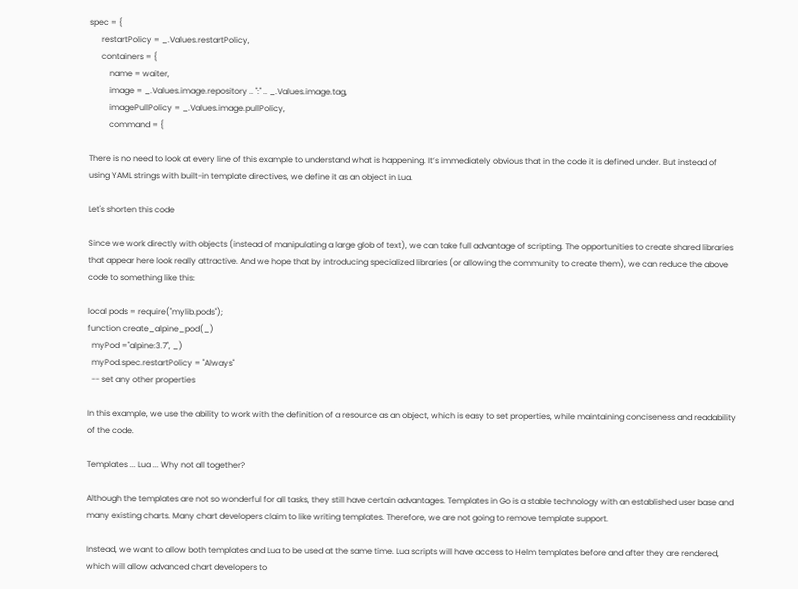spec = {
      restartPolicy = _.Values.restartPolicy,
      containers = {
          name = waiter,
          image = _.Values.image.repository .. ":" .. _.Values.image.tag,
          imagePullPolicy = _.Values.image.pullPolicy,
          command = {

There is no need to look at every line of this example to understand what is happening. It’s immediately obvious that in the code it is defined under. But instead of using YAML strings with built-in template directives, we define it as an object in Lua.

Let's shorten this code

Since we work directly with objects (instead of manipulating a large glob of text), we can take full advantage of scripting. The opportunities to create shared libraries that appear here look really attractive. And we hope that by introducing specialized libraries (or allowing the community to create them), we can reduce the above code to something like this:

local pods = require("mylib.pods");
function create_alpine_pod(_)
  myPod ="alpine:3.7", _)
  myPod.spec.restartPolicy = "Always"
  -- set any other properties

In this example, we use the ability to work with the definition of a resource as an object, which is easy to set properties, while maintaining conciseness and readability of the code.

Templates ... Lua ... Why not all together?

Although the templates are not so wonderful for all tasks, they still have certain advantages. Templates in Go is a stable technology with an established user base and many existing charts. Many chart developers claim to like writing templates. Therefore, we are not going to remove template support.

Instead, we want to allow both templates and Lua to be used at the same time. Lua scripts will have access to Helm templates before and after they are rendered, which will allow advanced chart developers to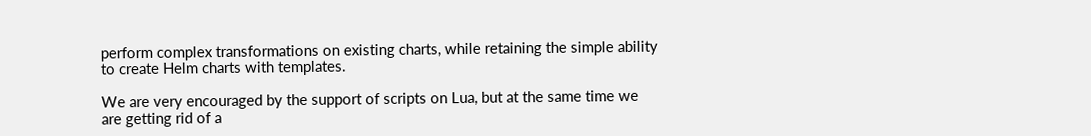perform complex transformations on existing charts, while retaining the simple ability to create Helm charts with templates.

We are very encouraged by the support of scripts on Lua, but at the same time we are getting rid of a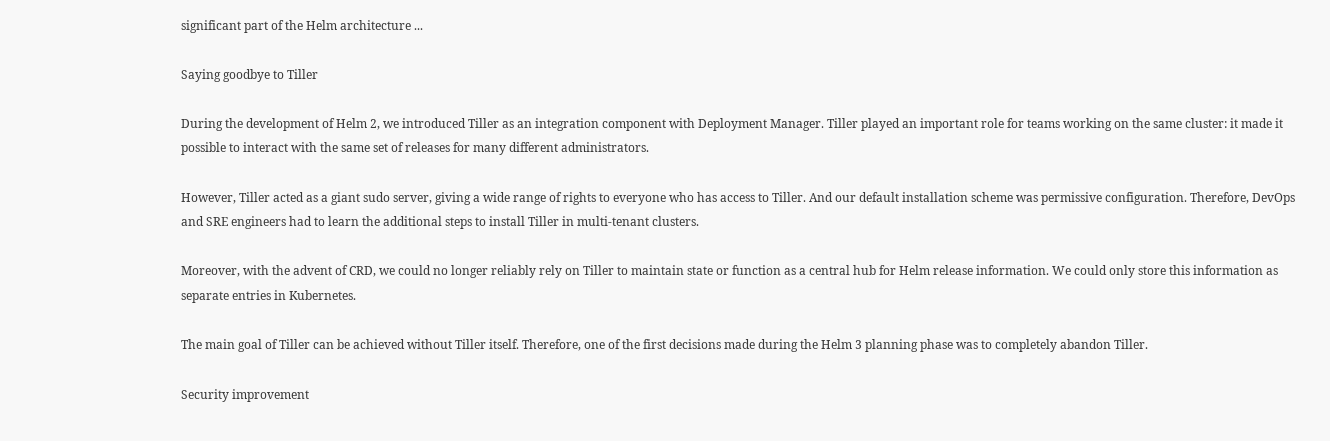significant part of the Helm architecture ...

Saying goodbye to Tiller

During the development of Helm 2, we introduced Tiller as an integration component with Deployment Manager. Tiller played an important role for teams working on the same cluster: it made it possible to interact with the same set of releases for many different administrators.

However, Tiller acted as a giant sudo server, giving a wide range of rights to everyone who has access to Tiller. And our default installation scheme was permissive configuration. Therefore, DevOps and SRE engineers had to learn the additional steps to install Tiller in multi-tenant clusters.

Moreover, with the advent of CRD, we could no longer reliably rely on Tiller to maintain state or function as a central hub for Helm release information. We could only store this information as separate entries in Kubernetes.

The main goal of Tiller can be achieved without Tiller itself. Therefore, one of the first decisions made during the Helm 3 planning phase was to completely abandon Tiller.

Security improvement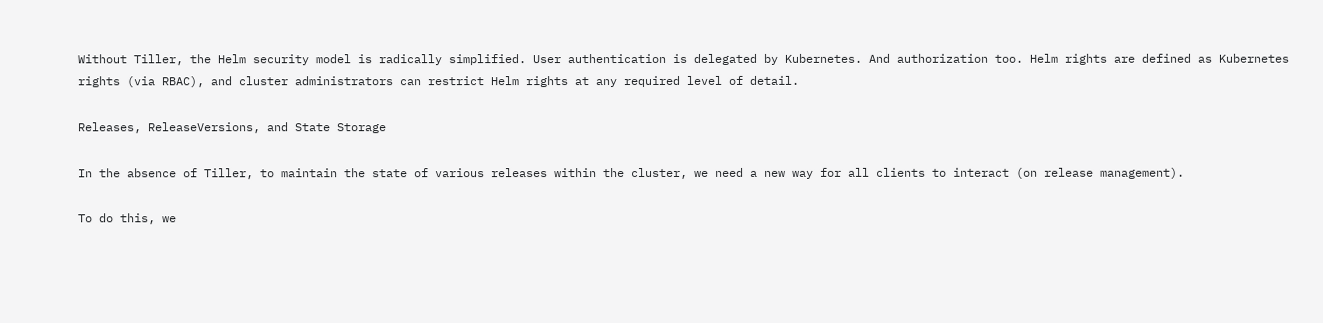Without Tiller, the Helm security model is radically simplified. User authentication is delegated by Kubernetes. And authorization too. Helm rights are defined as Kubernetes rights (via RBAC), and cluster administrators can restrict Helm rights at any required level of detail.

Releases, ReleaseVersions, and State Storage

In the absence of Tiller, to maintain the state of various releases within the cluster, we need a new way for all clients to interact (on release management).

To do this, we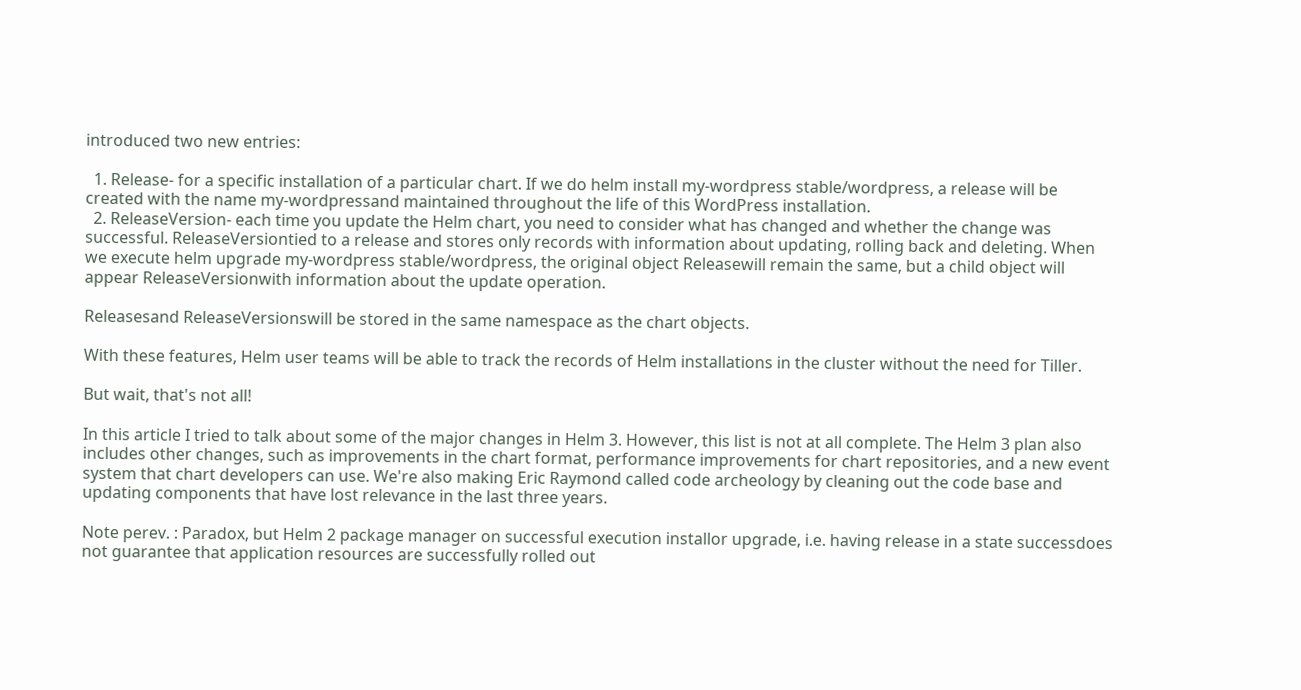introduced two new entries:

  1. Release- for a specific installation of a particular chart. If we do helm install my-wordpress stable/wordpress, a release will be created with the name my-wordpressand maintained throughout the life of this WordPress installation.
  2. ReleaseVersion- each time you update the Helm chart, you need to consider what has changed and whether the change was successful. ReleaseVersiontied to a release and stores only records with information about updating, rolling back and deleting. When we execute helm upgrade my-wordpress stable/wordpress, the original object Releasewill remain the same, but a child object will appear ReleaseVersionwith information about the update operation.

Releasesand ReleaseVersionswill be stored in the same namespace as the chart objects.

With these features, Helm user teams will be able to track the records of Helm installations in the cluster without the need for Tiller.

But wait, that's not all!

In this article I tried to talk about some of the major changes in Helm 3. However, this list is not at all complete. The Helm 3 plan also includes other changes, such as improvements in the chart format, performance improvements for chart repositories, and a new event system that chart developers can use. We're also making Eric Raymond called code archeology by cleaning out the code base and updating components that have lost relevance in the last three years.

Note perev. : Paradox, but Helm 2 package manager on successful execution installor upgrade, i.e. having release in a state successdoes not guarantee that application resources are successfully rolled out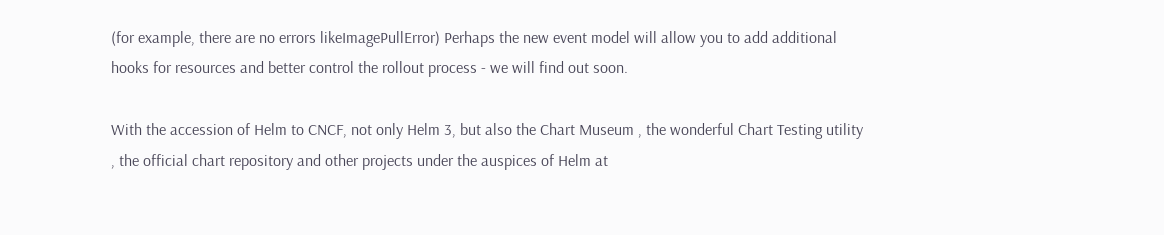(for example, there are no errors likeImagePullError) Perhaps the new event model will allow you to add additional hooks for resources and better control the rollout process - we will find out soon.

With the accession of Helm to CNCF, not only Helm 3, but also the Chart Museum , the wonderful Chart Testing utility , the official chart repository and other projects under the auspices of Helm at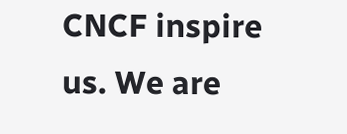CNCF inspire us. We are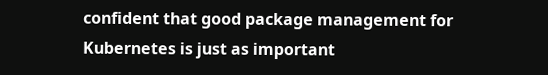confident that good package management for Kubernetes is just as important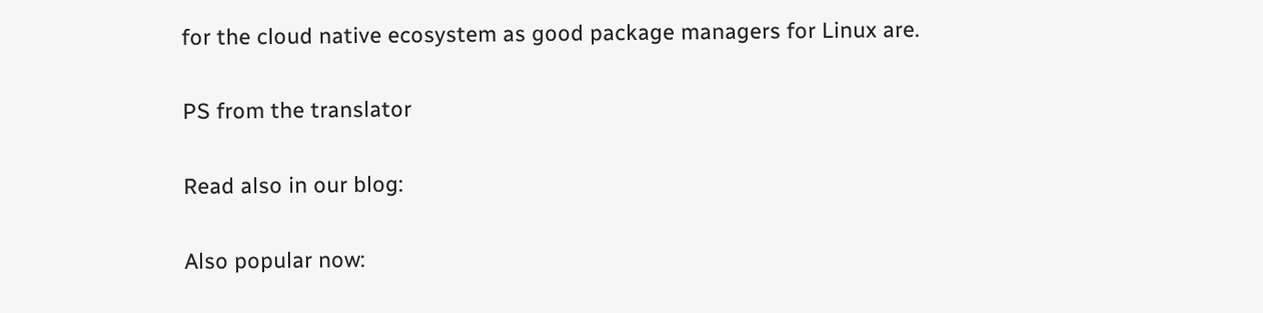for the cloud native ecosystem as good package managers for Linux are.

PS from the translator

Read also in our blog:

Also popular now: